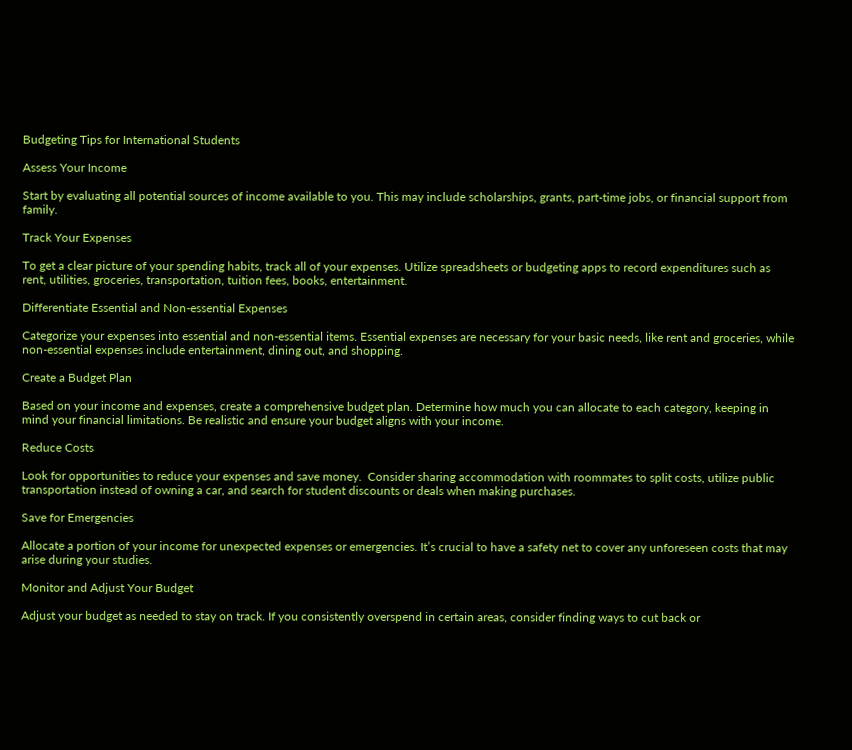Budgeting Tips for International Students

Assess Your Income

Start by evaluating all potential sources of income available to you. This may include scholarships, grants, part-time jobs, or financial support from family.

Track Your Expenses

To get a clear picture of your spending habits, track all of your expenses. Utilize spreadsheets or budgeting apps to record expenditures such as rent, utilities, groceries, transportation, tuition fees, books, entertainment.

Differentiate Essential and Non-essential Expenses

Categorize your expenses into essential and non-essential items. Essential expenses are necessary for your basic needs, like rent and groceries, while non-essential expenses include entertainment, dining out, and shopping.

Create a Budget Plan

Based on your income and expenses, create a comprehensive budget plan. Determine how much you can allocate to each category, keeping in mind your financial limitations. Be realistic and ensure your budget aligns with your income.

Reduce Costs

Look for opportunities to reduce your expenses and save money.  Consider sharing accommodation with roommates to split costs, utilize public transportation instead of owning a car, and search for student discounts or deals when making purchases.

Save for Emergencies

Allocate a portion of your income for unexpected expenses or emergencies. It’s crucial to have a safety net to cover any unforeseen costs that may arise during your studies.

Monitor and Adjust Your Budget

Adjust your budget as needed to stay on track. If you consistently overspend in certain areas, consider finding ways to cut back or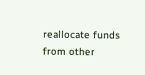reallocate funds from other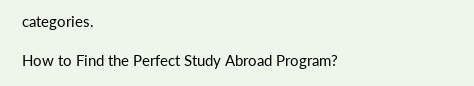categories.

How to Find the Perfect Study Abroad Program?